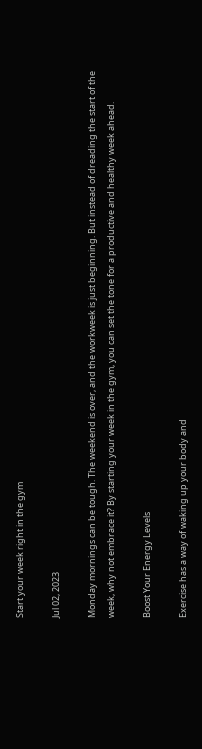Start your week right in the gym

Jul 02, 2023

Monday mornings can be tough. The weekend is over, and the workweek is just beginning. But instead of dreading the start of the week, why not embrace it? By starting your week in the gym, you can set the tone for a productive and healthy week ahead.

Boost Your Energy Levels

Exercise has a way of waking up your body and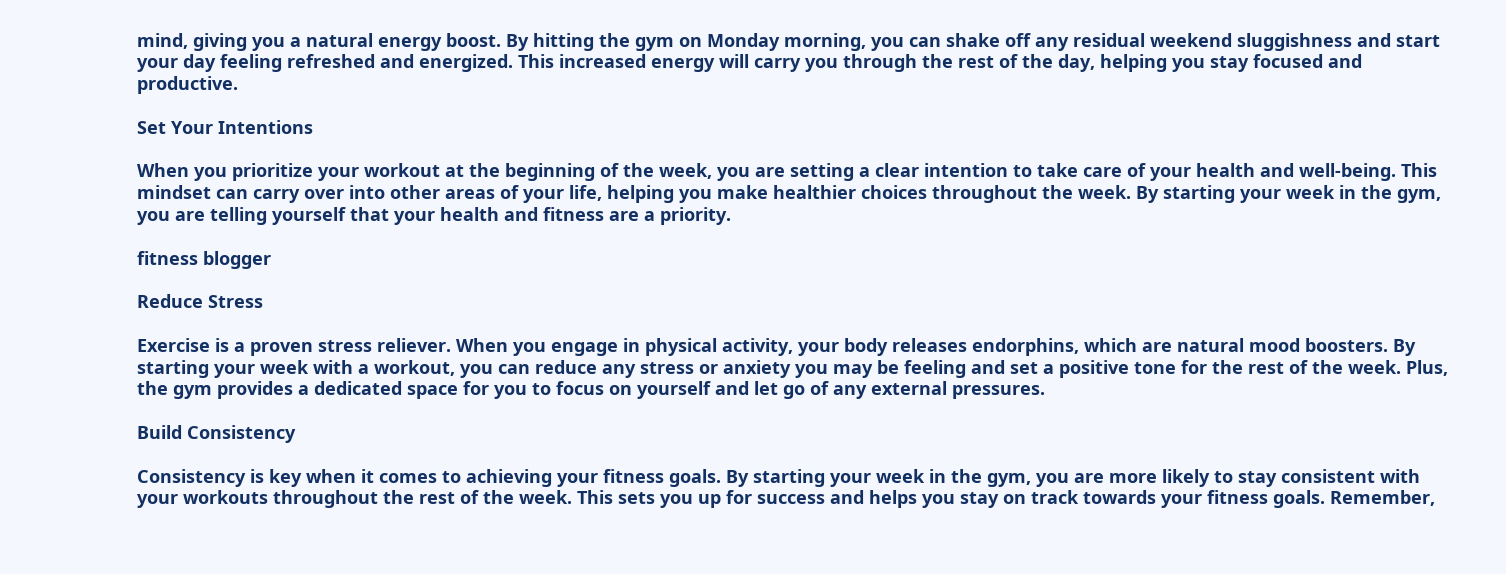mind, giving you a natural energy boost. By hitting the gym on Monday morning, you can shake off any residual weekend sluggishness and start your day feeling refreshed and energized. This increased energy will carry you through the rest of the day, helping you stay focused and productive.

Set Your Intentions

When you prioritize your workout at the beginning of the week, you are setting a clear intention to take care of your health and well-being. This mindset can carry over into other areas of your life, helping you make healthier choices throughout the week. By starting your week in the gym, you are telling yourself that your health and fitness are a priority.

fitness blogger

Reduce Stress

Exercise is a proven stress reliever. When you engage in physical activity, your body releases endorphins, which are natural mood boosters. By starting your week with a workout, you can reduce any stress or anxiety you may be feeling and set a positive tone for the rest of the week. Plus, the gym provides a dedicated space for you to focus on yourself and let go of any external pressures.

Build Consistency

Consistency is key when it comes to achieving your fitness goals. By starting your week in the gym, you are more likely to stay consistent with your workouts throughout the rest of the week. This sets you up for success and helps you stay on track towards your fitness goals. Remember,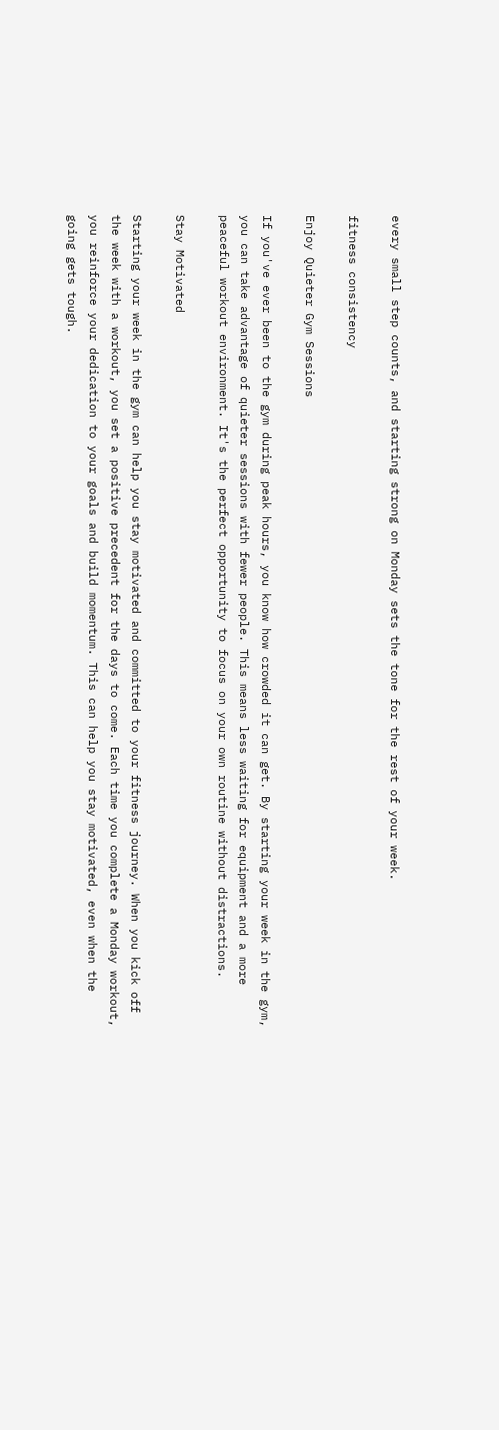every small step counts, and starting strong on Monday sets the tone for the rest of your week.

fitness consistency

Enjoy Quieter Gym Sessions

If you've ever been to the gym during peak hours, you know how crowded it can get. By starting your week in the gym, you can take advantage of quieter sessions with fewer people. This means less waiting for equipment and a more peaceful workout environment. It's the perfect opportunity to focus on your own routine without distractions.

Stay Motivated

Starting your week in the gym can help you stay motivated and committed to your fitness journey. When you kick off the week with a workout, you set a positive precedent for the days to come. Each time you complete a Monday workout, you reinforce your dedication to your goals and build momentum. This can help you stay motivated, even when the going gets tough.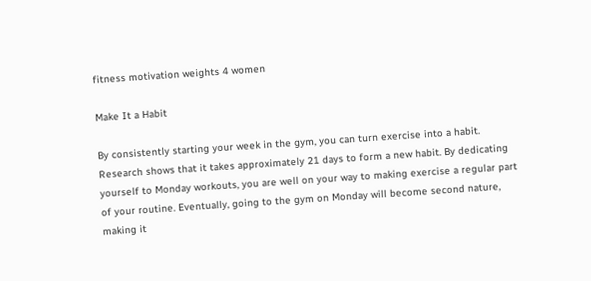fitness motivation weights 4 women

Make It a Habit

By consistently starting your week in the gym, you can turn exercise into a habit. Research shows that it takes approximately 21 days to form a new habit. By dedicating yourself to Monday workouts, you are well on your way to making exercise a regular part of your routine. Eventually, going to the gym on Monday will become second nature, making it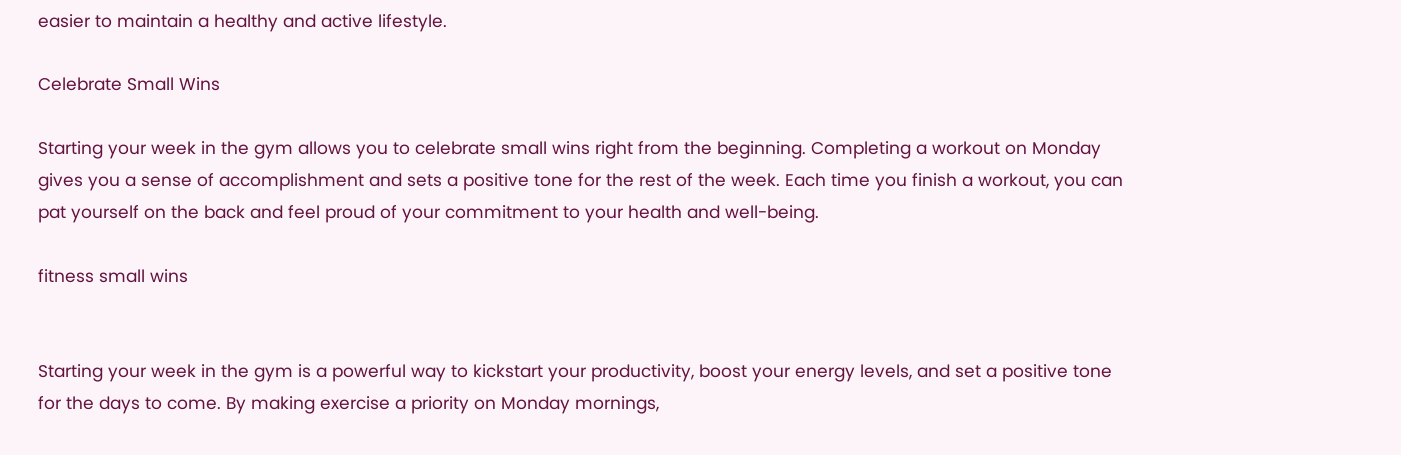easier to maintain a healthy and active lifestyle.

Celebrate Small Wins

Starting your week in the gym allows you to celebrate small wins right from the beginning. Completing a workout on Monday gives you a sense of accomplishment and sets a positive tone for the rest of the week. Each time you finish a workout, you can pat yourself on the back and feel proud of your commitment to your health and well-being.

fitness small wins


Starting your week in the gym is a powerful way to kickstart your productivity, boost your energy levels, and set a positive tone for the days to come. By making exercise a priority on Monday mornings,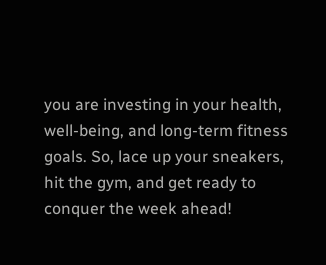you are investing in your health, well-being, and long-term fitness goals. So, lace up your sneakers, hit the gym, and get ready to conquer the week ahead!